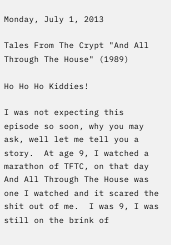Monday, July 1, 2013

Tales From The Crypt "And All Through The House" (1989)

Ho Ho Ho Kiddies!

I was not expecting this episode so soon, why you may ask, well let me tell you a story.  At age 9, I watched a marathon of TFTC, on that day And All Through The House was one I watched and it scared the shit out of me.  I was 9, I was still on the brink of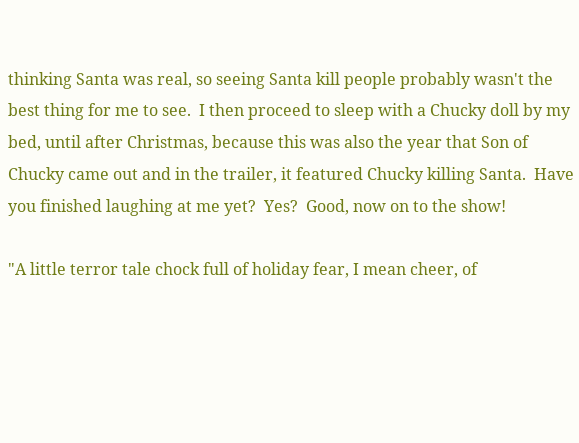thinking Santa was real, so seeing Santa kill people probably wasn't the best thing for me to see.  I then proceed to sleep with a Chucky doll by my bed, until after Christmas, because this was also the year that Son of Chucky came out and in the trailer, it featured Chucky killing Santa.  Have you finished laughing at me yet?  Yes?  Good, now on to the show!

"A little terror tale chock full of holiday fear, I mean cheer, of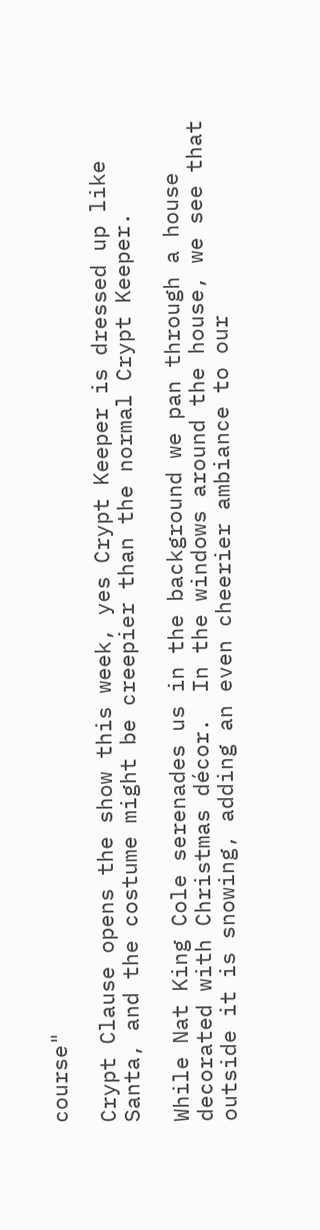course"

Crypt Clause opens the show this week, yes Crypt Keeper is dressed up like Santa, and the costume might be creepier than the normal Crypt Keeper.

While Nat King Cole serenades us in the background we pan through a house decorated with Christmas décor.  In the windows around the house, we see that outside it is snowing, adding an even cheerier ambiance to our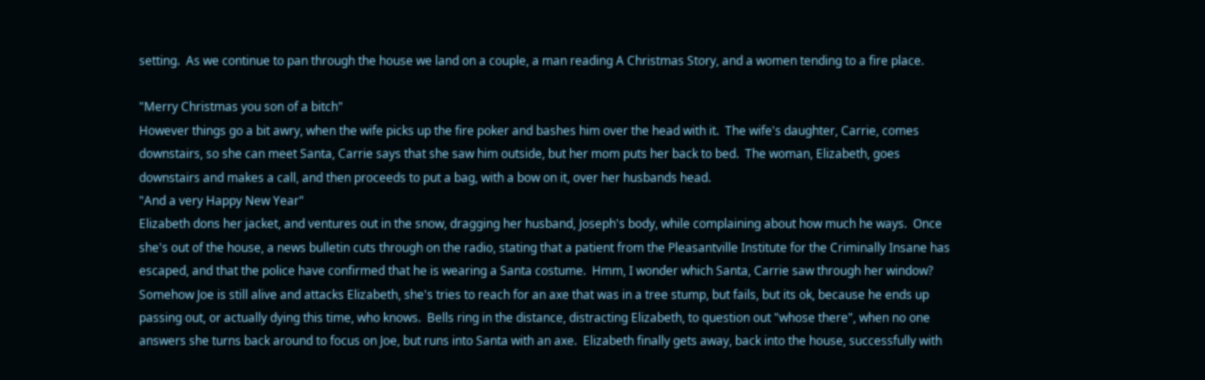setting.  As we continue to pan through the house we land on a couple, a man reading A Christmas Story, and a women tending to a fire place.

"Merry Christmas you son of a bitch"
However things go a bit awry, when the wife picks up the fire poker and bashes him over the head with it.  The wife's daughter, Carrie, comes downstairs, so she can meet Santa, Carrie says that she saw him outside, but her mom puts her back to bed.  The woman, Elizabeth, goes downstairs and makes a call, and then proceeds to put a bag, with a bow on it, over her husbands head.
"And a very Happy New Year"
Elizabeth dons her jacket, and ventures out in the snow, dragging her husband, Joseph's body, while complaining about how much he ways.  Once she's out of the house, a news bulletin cuts through on the radio, stating that a patient from the Pleasantville Institute for the Criminally Insane has escaped, and that the police have confirmed that he is wearing a Santa costume.  Hmm, I wonder which Santa, Carrie saw through her window?
Somehow Joe is still alive and attacks Elizabeth, she's tries to reach for an axe that was in a tree stump, but fails, but its ok, because he ends up passing out, or actually dying this time, who knows.  Bells ring in the distance, distracting Elizabeth, to question out "whose there", when no one answers she turns back around to focus on Joe, but runs into Santa with an axe.  Elizabeth finally gets away, back into the house, successfully with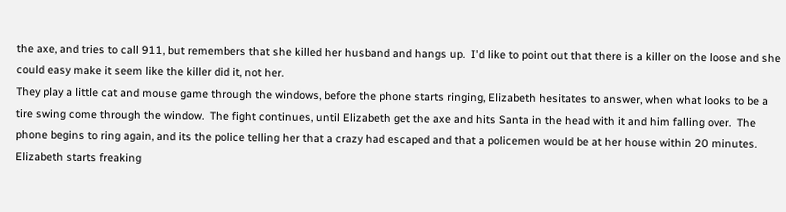the axe, and tries to call 911, but remembers that she killed her husband and hangs up.  I'd like to point out that there is a killer on the loose and she could easy make it seem like the killer did it, not her.
They play a little cat and mouse game through the windows, before the phone starts ringing, Elizabeth hesitates to answer, when what looks to be a tire swing come through the window.  The fight continues, until Elizabeth get the axe and hits Santa in the head with it and him falling over.  The phone begins to ring again, and its the police telling her that a crazy had escaped and that a policemen would be at her house within 20 minutes.  Elizabeth starts freaking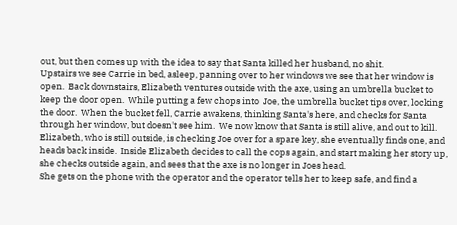out, but then comes up with the idea to say that Santa killed her husband, no shit.
Upstairs we see Carrie in bed, asleep, panning over to her windows we see that her window is open.  Back downstairs, Elizabeth ventures outside with the axe, using an umbrella bucket to keep the door open.  While putting a few chops into  Joe, the umbrella bucket tips over, locking the door.  When the bucket fell, Carrie awakens, thinking Santa's here, and checks for Santa through her window, but doesn't see him.  We now know that Santa is still alive, and out to kill.  Elizabeth, who is still outside, is checking Joe over for a spare key, she eventually finds one, and heads back inside.  Inside Elizabeth decides to call the cops again, and start making her story up, she checks outside again, and sees that the axe is no longer in Joes head.
She gets on the phone with the operator and the operator tells her to keep safe, and find a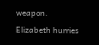weapon.  Elizabeth hurries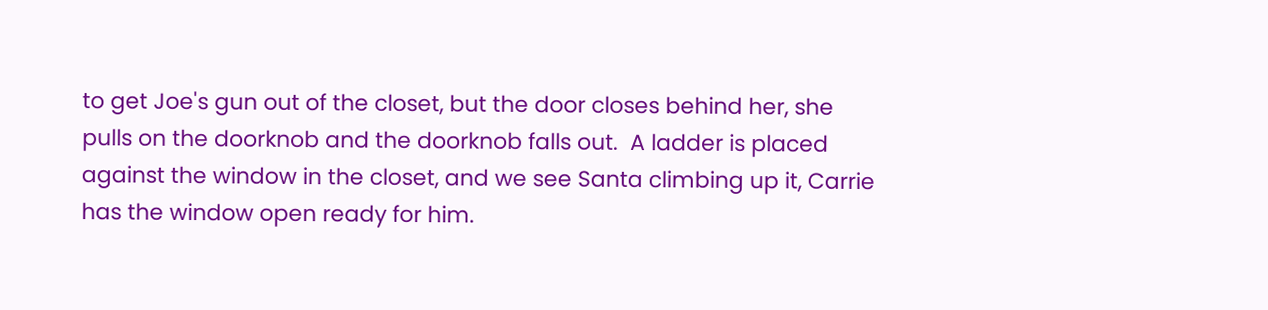to get Joe's gun out of the closet, but the door closes behind her, she pulls on the doorknob and the doorknob falls out.  A ladder is placed against the window in the closet, and we see Santa climbing up it, Carrie has the window open ready for him.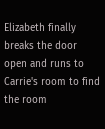Elizabeth finally breaks the door open and runs to Carrie's room to find the room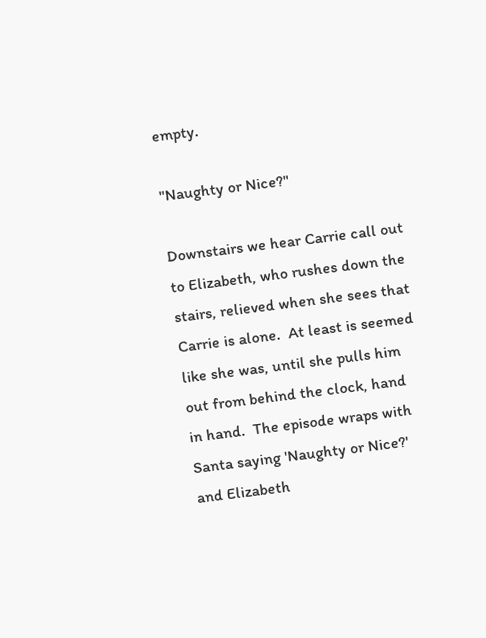empty.

"Naughty or Nice?"

Downstairs we hear Carrie call out to Elizabeth, who rushes down the stairs, relieved when she sees that Carrie is alone.  At least is seemed like she was, until she pulls him out from behind the clock, hand in hand.  The episode wraps with Santa saying 'Naughty or Nice?' and Elizabeth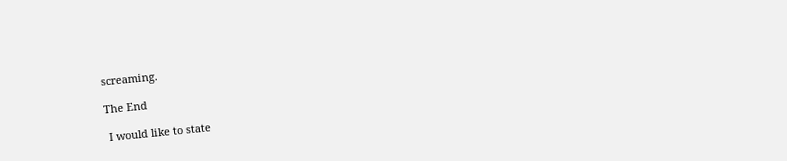screaming.

The End

 I would like to state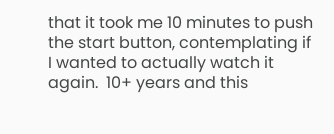that it took me 10 minutes to push the start button, contemplating if I wanted to actually watch it again.  10+ years and this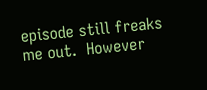episode still freaks me out.  However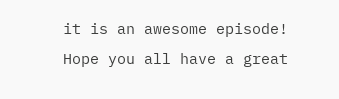it is an awesome episode!
Hope you all have a great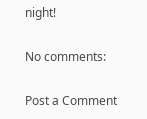night!

No comments:

Post a Comment